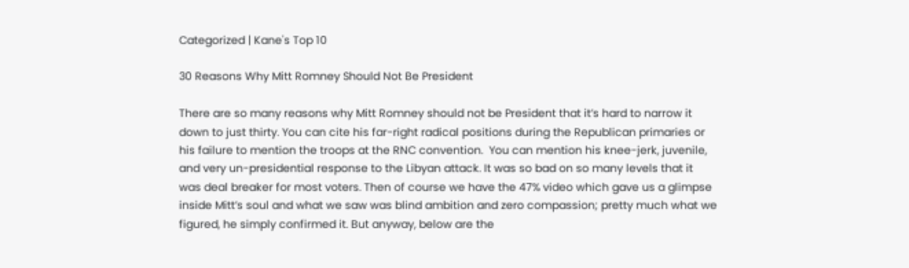Categorized | Kane's Top 10

30 Reasons Why Mitt Romney Should Not Be President

There are so many reasons why Mitt Romney should not be President that it’s hard to narrow it down to just thirty. You can cite his far-right radical positions during the Republican primaries or his failure to mention the troops at the RNC convention.  You can mention his knee-jerk, juvenile, and very un-presidential response to the Libyan attack. It was so bad on so many levels that it was deal breaker for most voters. Then of course we have the 47% video which gave us a glimpse inside Mitt’s soul and what we saw was blind ambition and zero compassion; pretty much what we figured, he simply confirmed it. But anyway, below are the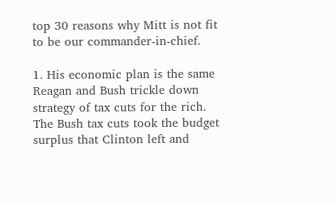top 30 reasons why Mitt is not fit to be our commander-in-chief.

1. His economic plan is the same Reagan and Bush trickle down strategy of tax cuts for the rich. The Bush tax cuts took the budget surplus that Clinton left and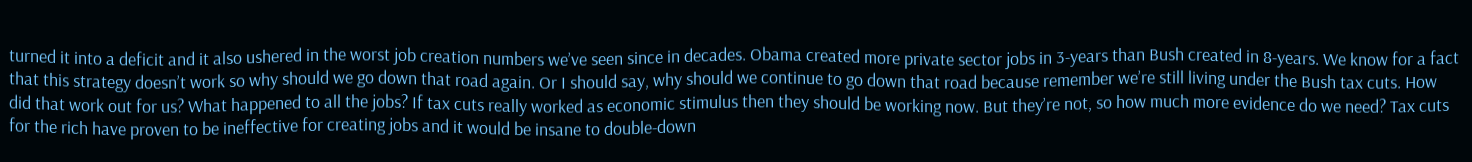turned it into a deficit and it also ushered in the worst job creation numbers we’ve seen since in decades. Obama created more private sector jobs in 3-years than Bush created in 8-years. We know for a fact that this strategy doesn’t work so why should we go down that road again. Or I should say, why should we continue to go down that road because remember we’re still living under the Bush tax cuts. How did that work out for us? What happened to all the jobs? If tax cuts really worked as economic stimulus then they should be working now. But they’re not, so how much more evidence do we need? Tax cuts for the rich have proven to be ineffective for creating jobs and it would be insane to double-down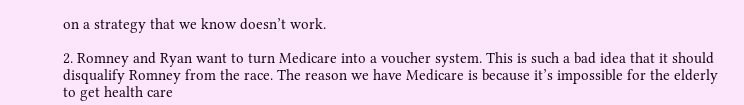on a strategy that we know doesn’t work.

2. Romney and Ryan want to turn Medicare into a voucher system. This is such a bad idea that it should disqualify Romney from the race. The reason we have Medicare is because it’s impossible for the elderly to get health care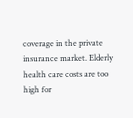coverage in the private insurance market. Elderly health care costs are too high for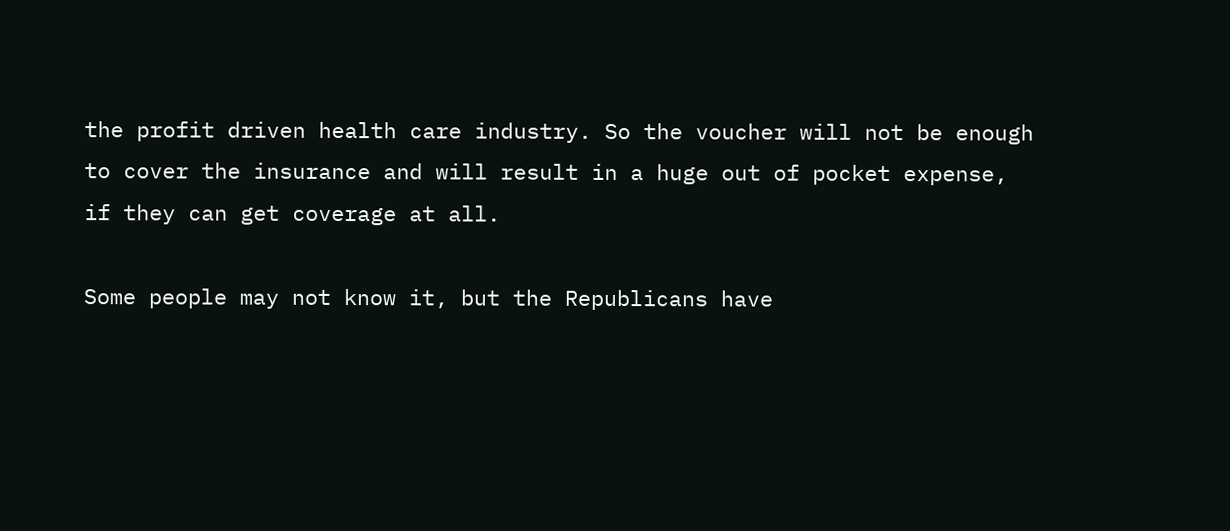the profit driven health care industry. So the voucher will not be enough to cover the insurance and will result in a huge out of pocket expense, if they can get coverage at all.

Some people may not know it, but the Republicans have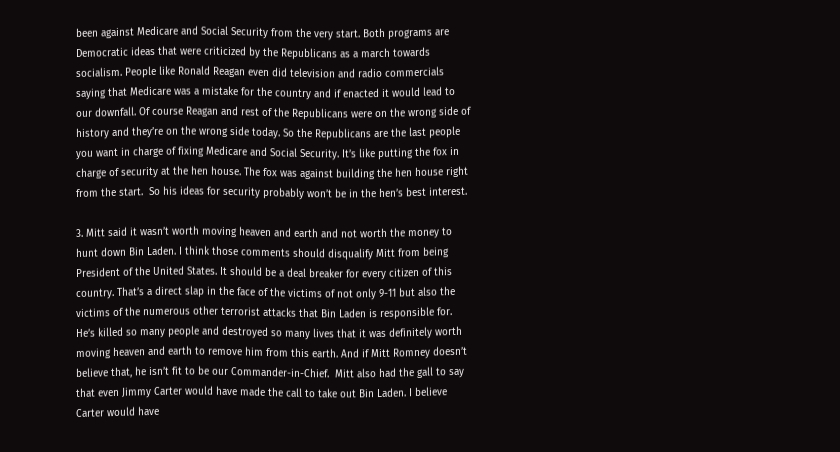been against Medicare and Social Security from the very start. Both programs are Democratic ideas that were criticized by the Republicans as a march towards socialism. People like Ronald Reagan even did television and radio commercials saying that Medicare was a mistake for the country and if enacted it would lead to our downfall. Of course Reagan and rest of the Republicans were on the wrong side of history and they’re on the wrong side today. So the Republicans are the last people you want in charge of fixing Medicare and Social Security. It’s like putting the fox in charge of security at the hen house. The fox was against building the hen house right from the start.  So his ideas for security probably won’t be in the hen’s best interest.

3. Mitt said it wasn’t worth moving heaven and earth and not worth the money to hunt down Bin Laden. I think those comments should disqualify Mitt from being President of the United States. It should be a deal breaker for every citizen of this country. That’s a direct slap in the face of the victims of not only 9-11 but also the victims of the numerous other terrorist attacks that Bin Laden is responsible for.  He’s killed so many people and destroyed so many lives that it was definitely worth moving heaven and earth to remove him from this earth. And if Mitt Romney doesn’t believe that, he isn’t fit to be our Commander-in-Chief.  Mitt also had the gall to say that even Jimmy Carter would have made the call to take out Bin Laden. I believe Carter would have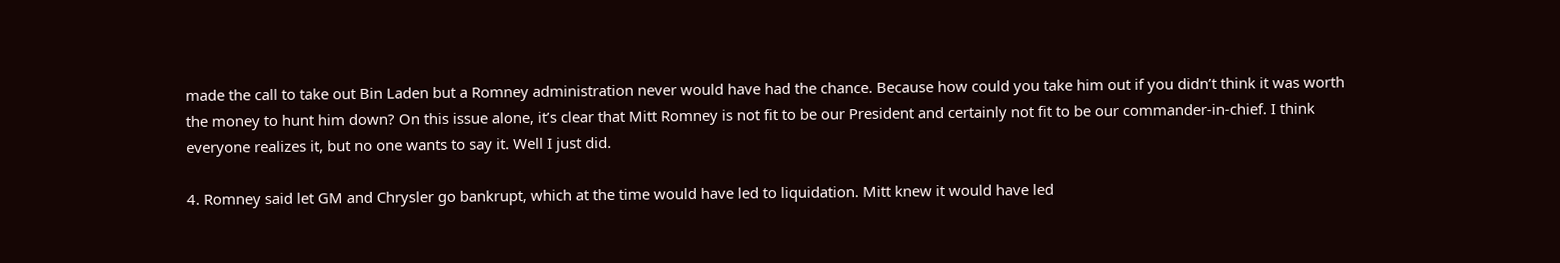made the call to take out Bin Laden but a Romney administration never would have had the chance. Because how could you take him out if you didn’t think it was worth the money to hunt him down? On this issue alone, it’s clear that Mitt Romney is not fit to be our President and certainly not fit to be our commander-in-chief. I think everyone realizes it, but no one wants to say it. Well I just did.

4. Romney said let GM and Chrysler go bankrupt, which at the time would have led to liquidation. Mitt knew it would have led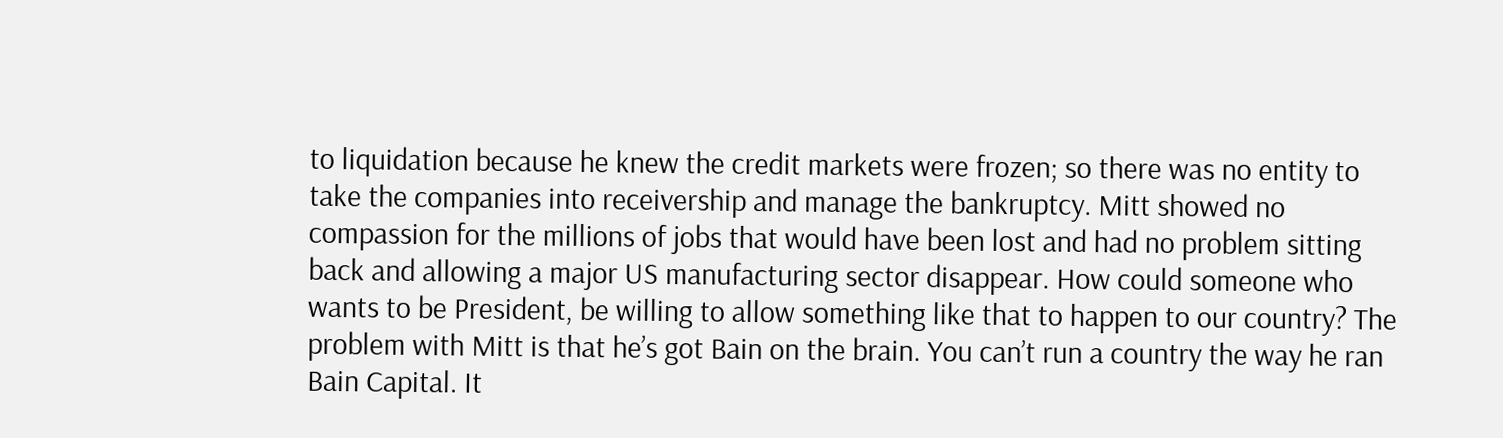to liquidation because he knew the credit markets were frozen; so there was no entity to take the companies into receivership and manage the bankruptcy. Mitt showed no compassion for the millions of jobs that would have been lost and had no problem sitting back and allowing a major US manufacturing sector disappear. How could someone who wants to be President, be willing to allow something like that to happen to our country? The problem with Mitt is that he’s got Bain on the brain. You can’t run a country the way he ran Bain Capital. It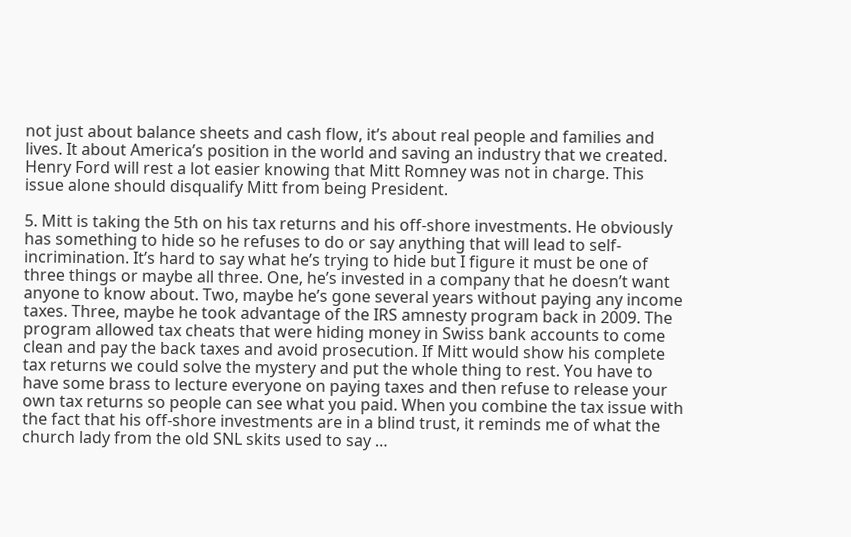not just about balance sheets and cash flow, it’s about real people and families and lives. It about America’s position in the world and saving an industry that we created. Henry Ford will rest a lot easier knowing that Mitt Romney was not in charge. This issue alone should disqualify Mitt from being President.

5. Mitt is taking the 5th on his tax returns and his off-shore investments. He obviously has something to hide so he refuses to do or say anything that will lead to self-incrimination. It’s hard to say what he’s trying to hide but I figure it must be one of three things or maybe all three. One, he’s invested in a company that he doesn’t want anyone to know about. Two, maybe he’s gone several years without paying any income taxes. Three, maybe he took advantage of the IRS amnesty program back in 2009. The program allowed tax cheats that were hiding money in Swiss bank accounts to come clean and pay the back taxes and avoid prosecution. If Mitt would show his complete tax returns we could solve the mystery and put the whole thing to rest. You have to have some brass to lecture everyone on paying taxes and then refuse to release your own tax returns so people can see what you paid. When you combine the tax issue with the fact that his off-shore investments are in a blind trust, it reminds me of what the church lady from the old SNL skits used to say …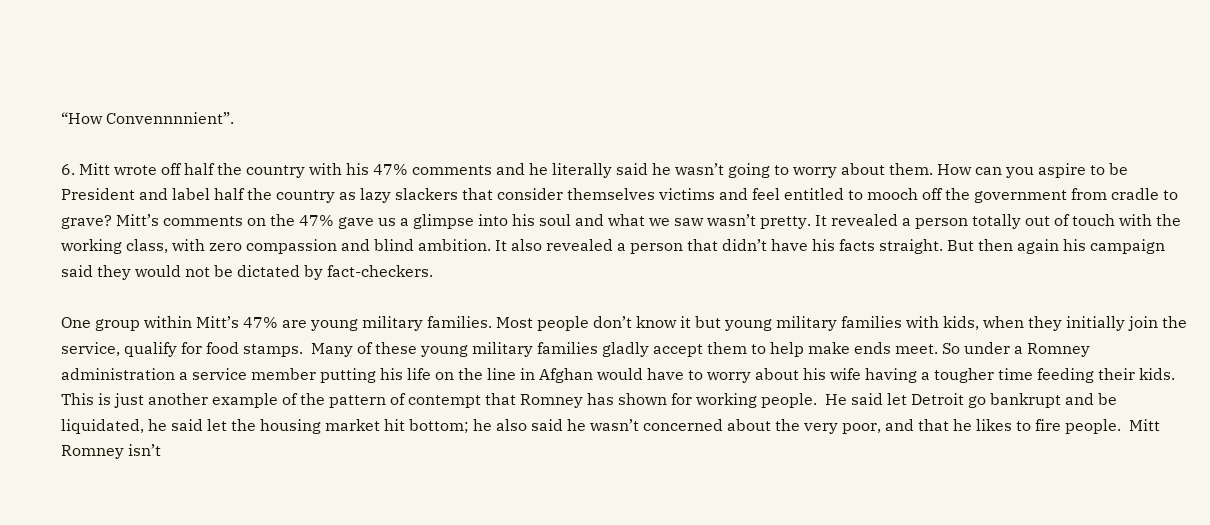“How Convennnnient”.

6. Mitt wrote off half the country with his 47% comments and he literally said he wasn’t going to worry about them. How can you aspire to be President and label half the country as lazy slackers that consider themselves victims and feel entitled to mooch off the government from cradle to grave? Mitt’s comments on the 47% gave us a glimpse into his soul and what we saw wasn’t pretty. It revealed a person totally out of touch with the working class, with zero compassion and blind ambition. It also revealed a person that didn’t have his facts straight. But then again his campaign said they would not be dictated by fact-checkers.

One group within Mitt’s 47% are young military families. Most people don’t know it but young military families with kids, when they initially join the service, qualify for food stamps.  Many of these young military families gladly accept them to help make ends meet. So under a Romney administration a service member putting his life on the line in Afghan would have to worry about his wife having a tougher time feeding their kids. This is just another example of the pattern of contempt that Romney has shown for working people.  He said let Detroit go bankrupt and be liquidated, he said let the housing market hit bottom; he also said he wasn’t concerned about the very poor, and that he likes to fire people.  Mitt Romney isn’t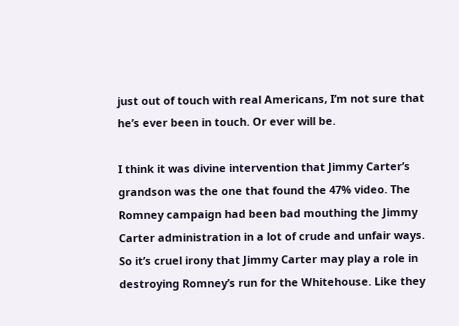just out of touch with real Americans, I’m not sure that he’s ever been in touch. Or ever will be.

I think it was divine intervention that Jimmy Carter’s grandson was the one that found the 47% video. The Romney campaign had been bad mouthing the Jimmy Carter administration in a lot of crude and unfair ways. So it’s cruel irony that Jimmy Carter may play a role in destroying Romney’s run for the Whitehouse. Like they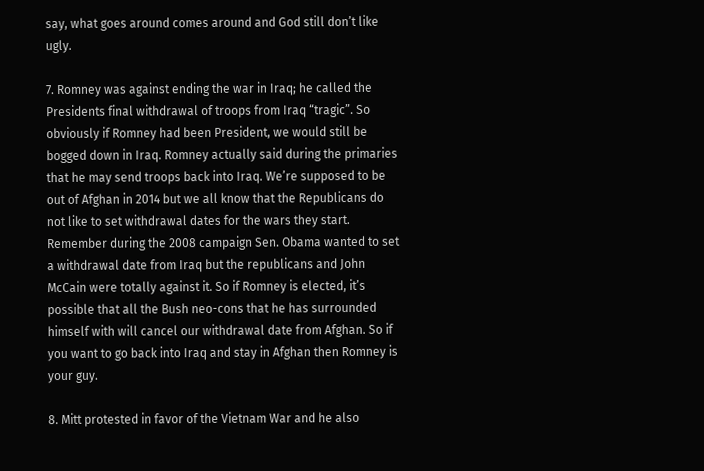say, what goes around comes around and God still don’t like ugly.

7. Romney was against ending the war in Iraq; he called the Presidents final withdrawal of troops from Iraq “tragic”. So obviously if Romney had been President, we would still be bogged down in Iraq. Romney actually said during the primaries that he may send troops back into Iraq. We’re supposed to be out of Afghan in 2014 but we all know that the Republicans do not like to set withdrawal dates for the wars they start. Remember during the 2008 campaign Sen. Obama wanted to set a withdrawal date from Iraq but the republicans and John McCain were totally against it. So if Romney is elected, it’s possible that all the Bush neo-cons that he has surrounded himself with will cancel our withdrawal date from Afghan. So if you want to go back into Iraq and stay in Afghan then Romney is your guy.

8. Mitt protested in favor of the Vietnam War and he also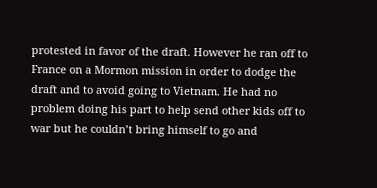protested in favor of the draft. However he ran off to France on a Mormon mission in order to dodge the draft and to avoid going to Vietnam. He had no problem doing his part to help send other kids off to war but he couldn’t bring himself to go and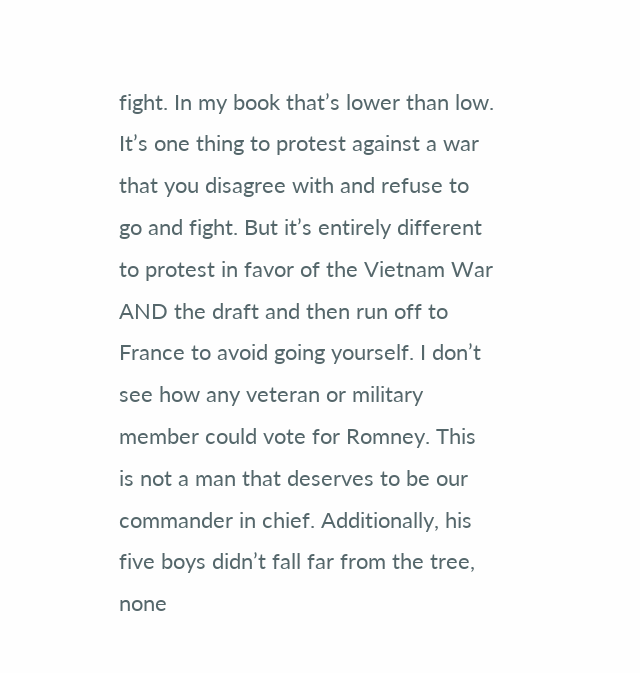fight. In my book that’s lower than low. It’s one thing to protest against a war that you disagree with and refuse to go and fight. But it’s entirely different to protest in favor of the Vietnam War AND the draft and then run off to France to avoid going yourself. I don’t see how any veteran or military member could vote for Romney. This is not a man that deserves to be our commander in chief. Additionally, his five boys didn’t fall far from the tree, none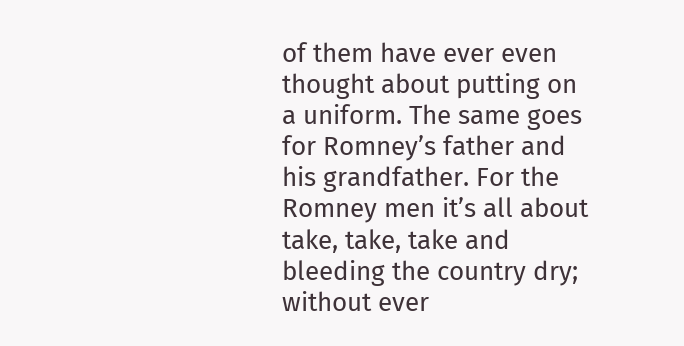of them have ever even thought about putting on a uniform. The same goes for Romney’s father and his grandfather. For the Romney men it’s all about take, take, take and bleeding the country dry; without ever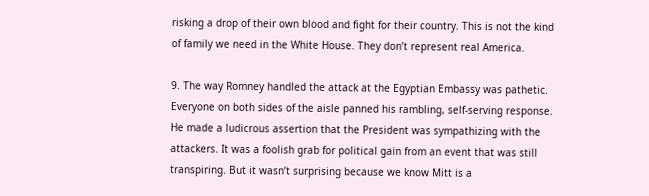risking a drop of their own blood and fight for their country. This is not the kind of family we need in the White House. They don’t represent real America.

9. The way Romney handled the attack at the Egyptian Embassy was pathetic. Everyone on both sides of the aisle panned his rambling, self-serving response. He made a ludicrous assertion that the President was sympathizing with the attackers. It was a foolish grab for political gain from an event that was still transpiring. But it wasn’t surprising because we know Mitt is a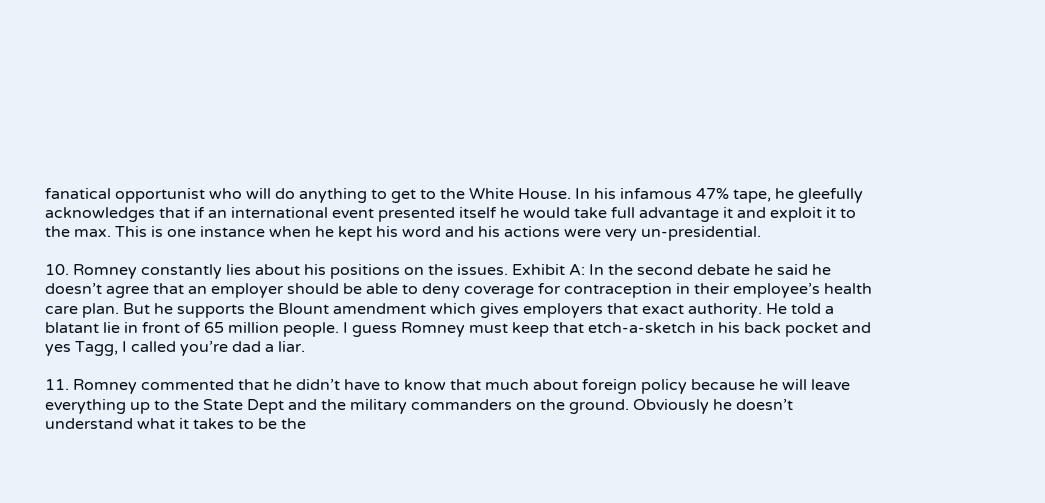fanatical opportunist who will do anything to get to the White House. In his infamous 47% tape, he gleefully acknowledges that if an international event presented itself he would take full advantage it and exploit it to the max. This is one instance when he kept his word and his actions were very un-presidential.

10. Romney constantly lies about his positions on the issues. Exhibit A: In the second debate he said he doesn’t agree that an employer should be able to deny coverage for contraception in their employee’s health care plan. But he supports the Blount amendment which gives employers that exact authority. He told a blatant lie in front of 65 million people. I guess Romney must keep that etch-a-sketch in his back pocket and yes Tagg, I called you’re dad a liar.

11. Romney commented that he didn’t have to know that much about foreign policy because he will leave everything up to the State Dept and the military commanders on the ground. Obviously he doesn’t understand what it takes to be the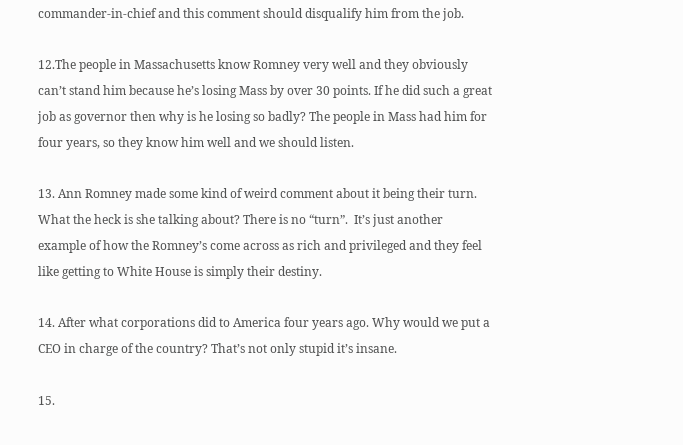commander-in-chief and this comment should disqualify him from the job.

12.The people in Massachusetts know Romney very well and they obviously can’t stand him because he’s losing Mass by over 30 points. If he did such a great job as governor then why is he losing so badly? The people in Mass had him for four years, so they know him well and we should listen.

13. Ann Romney made some kind of weird comment about it being their turn. What the heck is she talking about? There is no “turn”.  It’s just another example of how the Romney’s come across as rich and privileged and they feel like getting to White House is simply their destiny.

14. After what corporations did to America four years ago. Why would we put a CEO in charge of the country? That’s not only stupid it’s insane.

15.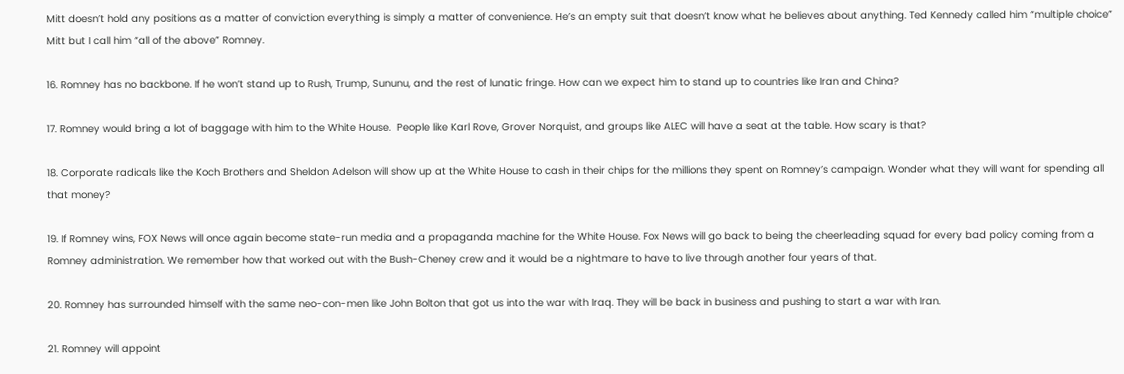Mitt doesn’t hold any positions as a matter of conviction everything is simply a matter of convenience. He’s an empty suit that doesn’t know what he believes about anything. Ted Kennedy called him “multiple choice” Mitt but I call him “all of the above” Romney.

16. Romney has no backbone. If he won’t stand up to Rush, Trump, Sununu, and the rest of lunatic fringe. How can we expect him to stand up to countries like Iran and China?

17. Romney would bring a lot of baggage with him to the White House.  People like Karl Rove, Grover Norquist, and groups like ALEC will have a seat at the table. How scary is that?

18. Corporate radicals like the Koch Brothers and Sheldon Adelson will show up at the White House to cash in their chips for the millions they spent on Romney’s campaign. Wonder what they will want for spending all that money?

19. If Romney wins, FOX News will once again become state-run media and a propaganda machine for the White House. Fox News will go back to being the cheerleading squad for every bad policy coming from a Romney administration. We remember how that worked out with the Bush-Cheney crew and it would be a nightmare to have to live through another four years of that.

20. Romney has surrounded himself with the same neo-con-men like John Bolton that got us into the war with Iraq. They will be back in business and pushing to start a war with Iran.

21. Romney will appoint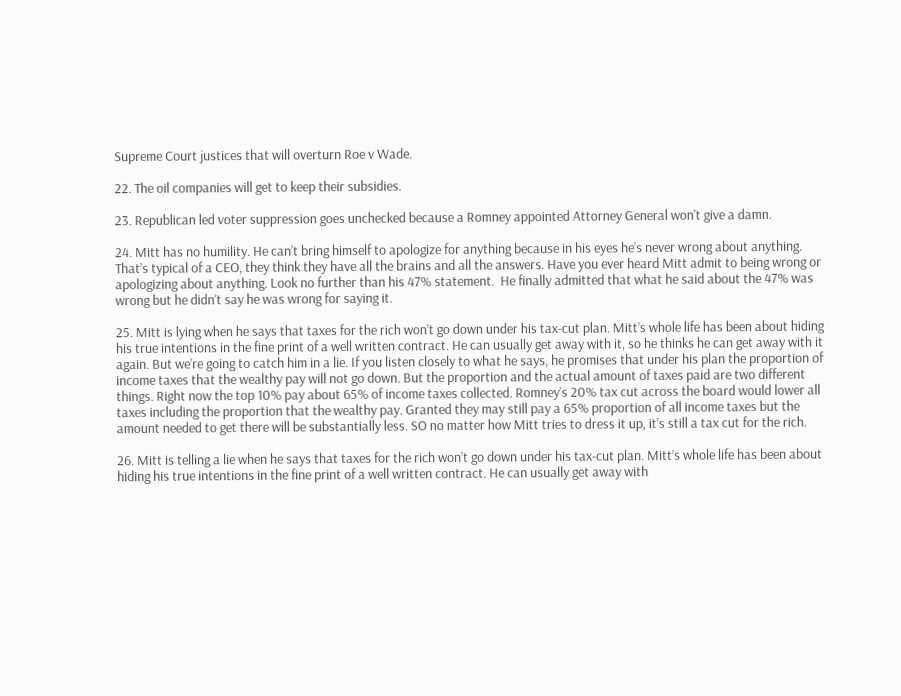Supreme Court justices that will overturn Roe v Wade.

22. The oil companies will get to keep their subsidies.

23. Republican led voter suppression goes unchecked because a Romney appointed Attorney General won’t give a damn.

24. Mitt has no humility. He can’t bring himself to apologize for anything because in his eyes he’s never wrong about anything. That’s typical of a CEO, they think they have all the brains and all the answers. Have you ever heard Mitt admit to being wrong or apologizing about anything. Look no further than his 47% statement.  He finally admitted that what he said about the 47% was wrong but he didn’t say he was wrong for saying it.

25. Mitt is lying when he says that taxes for the rich won’t go down under his tax-cut plan. Mitt’s whole life has been about hiding his true intentions in the fine print of a well written contract. He can usually get away with it, so he thinks he can get away with it again. But we’re going to catch him in a lie. If you listen closely to what he says, he promises that under his plan the proportion of income taxes that the wealthy pay will not go down. But the proportion and the actual amount of taxes paid are two different things. Right now the top 10% pay about 65% of income taxes collected. Romney’s 20% tax cut across the board would lower all taxes including the proportion that the wealthy pay. Granted they may still pay a 65% proportion of all income taxes but the amount needed to get there will be substantially less. SO no matter how Mitt tries to dress it up, it’s still a tax cut for the rich.

26. Mitt is telling a lie when he says that taxes for the rich won’t go down under his tax-cut plan. Mitt’s whole life has been about hiding his true intentions in the fine print of a well written contract. He can usually get away with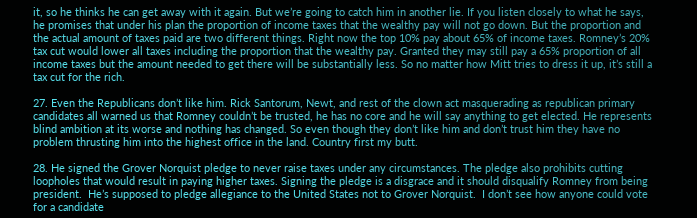it, so he thinks he can get away with it again. But we’re going to catch him in another lie. If you listen closely to what he says, he promises that under his plan the proportion of income taxes that the wealthy pay will not go down. But the proportion and the actual amount of taxes paid are two different things. Right now the top 10% pay about 65% of income taxes. Romney’s 20% tax cut would lower all taxes including the proportion that the wealthy pay. Granted they may still pay a 65% proportion of all income taxes but the amount needed to get there will be substantially less. So no matter how Mitt tries to dress it up, it’s still a tax cut for the rich.

27. Even the Republicans don’t like him. Rick Santorum, Newt, and rest of the clown act masquerading as republican primary candidates all warned us that Romney couldn’t be trusted, he has no core and he will say anything to get elected. He represents blind ambition at its worse and nothing has changed. So even though they don’t like him and don’t trust him they have no problem thrusting him into the highest office in the land. Country first my butt.

28. He signed the Grover Norquist pledge to never raise taxes under any circumstances. The pledge also prohibits cutting loopholes that would result in paying higher taxes. Signing the pledge is a disgrace and it should disqualify Romney from being president.  He’s supposed to pledge allegiance to the United States not to Grover Norquist.  I don’t see how anyone could vote for a candidate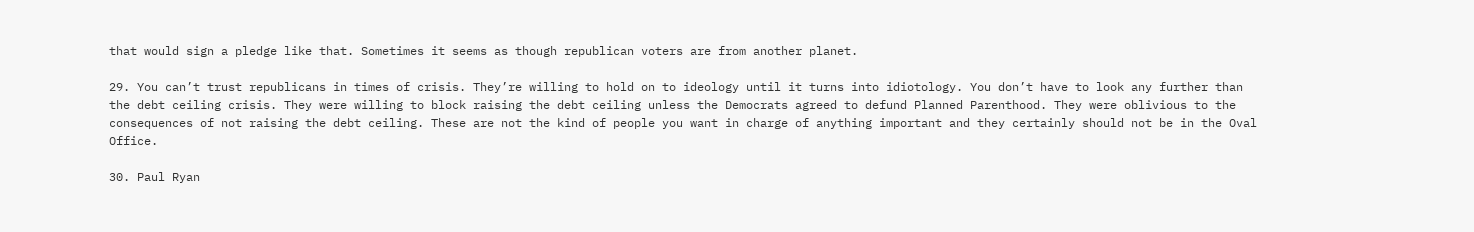that would sign a pledge like that. Sometimes it seems as though republican voters are from another planet.

29. You can’t trust republicans in times of crisis. They’re willing to hold on to ideology until it turns into idiotology. You don’t have to look any further than the debt ceiling crisis. They were willing to block raising the debt ceiling unless the Democrats agreed to defund Planned Parenthood. They were oblivious to the consequences of not raising the debt ceiling. These are not the kind of people you want in charge of anything important and they certainly should not be in the Oval Office.

30. Paul Ryan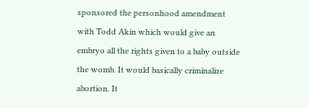sponsored the personhood amendment with Todd Akin which would give an embryo all the rights given to a baby outside the womb. It would basically criminalize abortion. It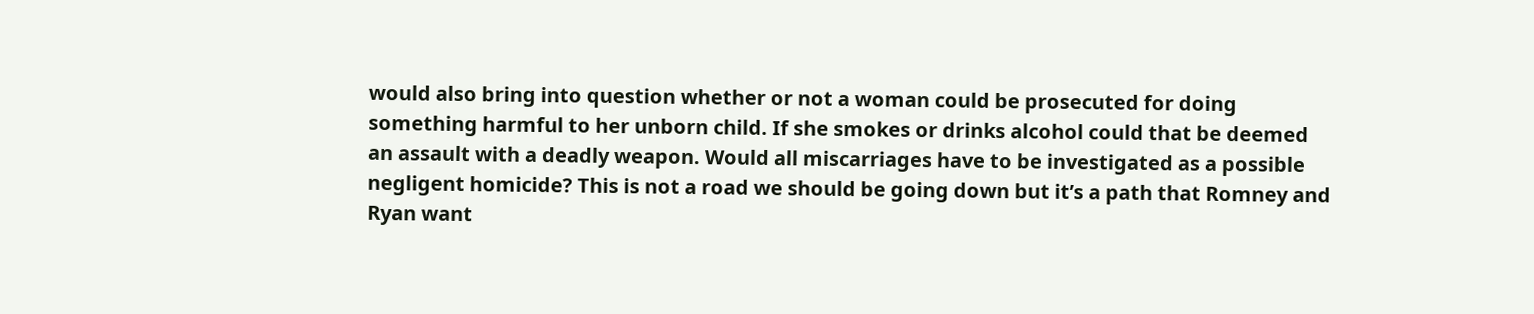would also bring into question whether or not a woman could be prosecuted for doing something harmful to her unborn child. If she smokes or drinks alcohol could that be deemed an assault with a deadly weapon. Would all miscarriages have to be investigated as a possible negligent homicide? This is not a road we should be going down but it’s a path that Romney and Ryan want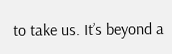to take us. It’s beyond a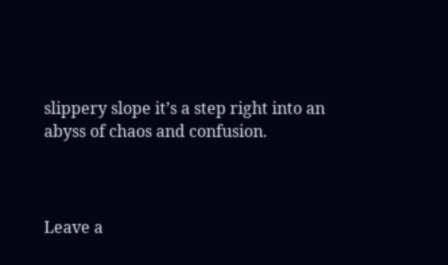slippery slope it’s a step right into an abyss of chaos and confusion.



Leave a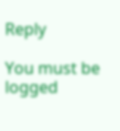Reply

You must be logged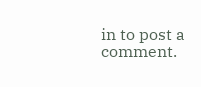in to post a comment.